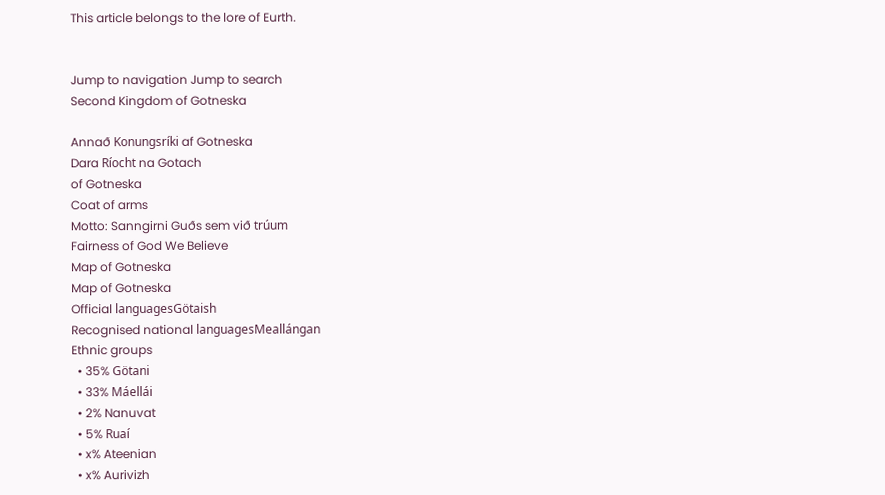This article belongs to the lore of Eurth.


Jump to navigation Jump to search
Second Kingdom of Gotneska

Annað Konungsríki af Gotneska
Dara Ríocht na Gotach
of Gotneska
Coat of arms
Motto: Sanngirni Guðs sem við trúum
Fairness of God We Believe
Map of Gotneska
Map of Gotneska
Official languagesGötaish
Recognised national languagesMeallángan
Ethnic groups
  • 35% Götani
  • 33% Máellái
  • 2% Nanuvat
  • 5% Ruaí
  • x% Ateenian
  • x% Aurivizh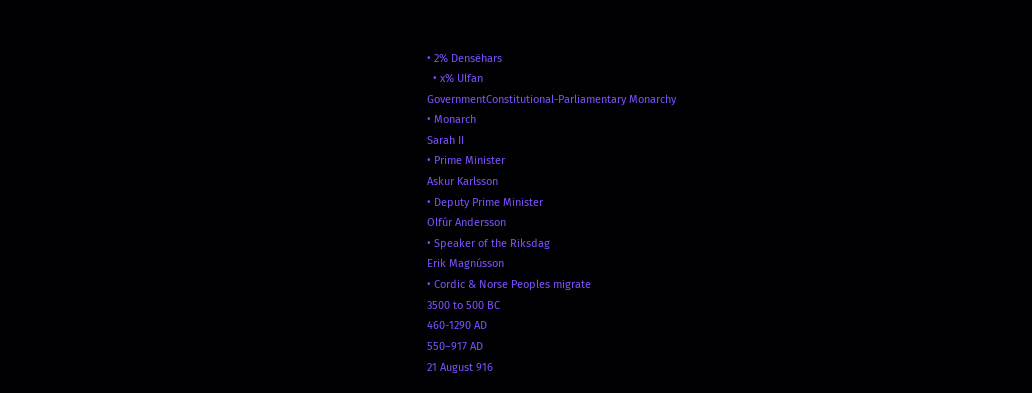• 2% Densëhars
  • x% Ulfan
GovernmentConstitutional-Parliamentary Monarchy
• Monarch
Sarah II
• Prime Minister
Askur Karlsson
• Deputy Prime Minister
Olfúr Andersson
• Speaker of the Riksdag
Erik Magnússon
• Cordic & Norse Peoples migrate
3500 to 500 BC
460-1290 AD
550–917 AD
21 August 916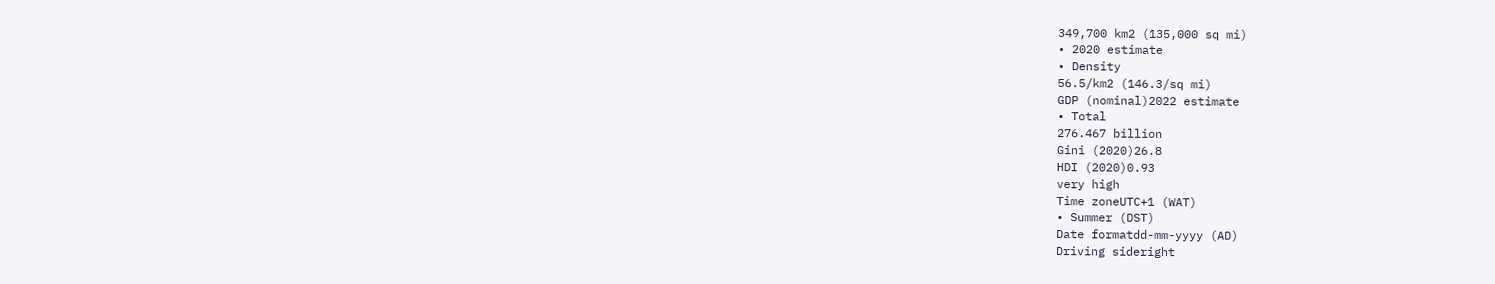349,700 km2 (135,000 sq mi)
• 2020 estimate
• Density
56.5/km2 (146.3/sq mi)
GDP (nominal)2022 estimate
• Total
276.467 billion
Gini (2020)26.8
HDI (2020)0.93
very high
Time zoneUTC+1 (WAT)
• Summer (DST)
Date formatdd-mm-yyyy (AD)
Driving sideright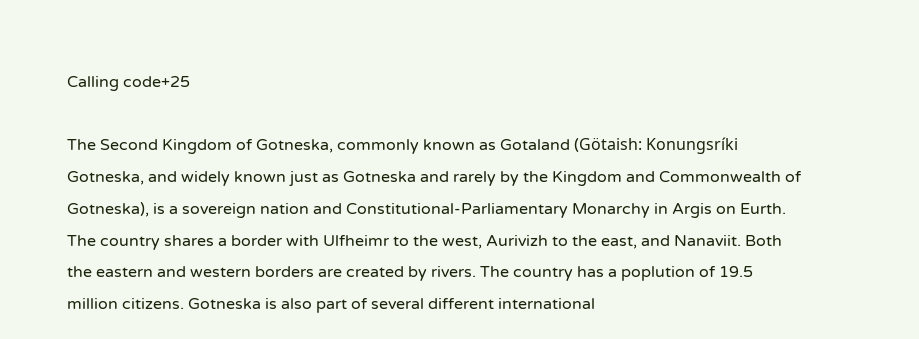Calling code+25

The Second Kingdom of Gotneska, commonly known as Gotaland (Götaish: Konungsríki Gotneska, and widely known just as Gotneska and rarely by the Kingdom and Commonwealth of Gotneska), is a sovereign nation and Constitutional-Parliamentary Monarchy in Argis on Eurth. The country shares a border with Ulfheimr to the west, Aurivizh to the east, and Nanaviit. Both the eastern and western borders are created by rivers. The country has a poplution of 19.5 million citizens. Gotneska is also part of several different international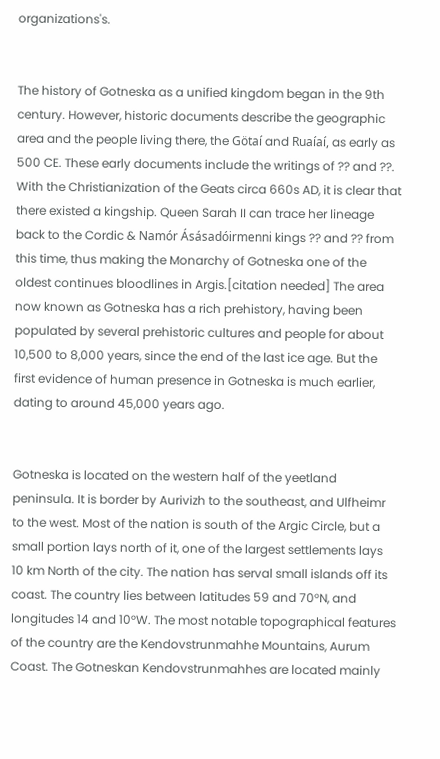organizations's.


The history of Gotneska as a unified kingdom began in the 9th century. However, historic documents describe the geographic area and the people living there, the Götaí and Ruaíaí, as early as 500 CE. These early documents include the writings of ?? and ??. With the Christianization of the Geats circa 660s AD, it is clear that there existed a kingship. Queen Sarah II can trace her lineage back to the Cordic & Namór Ásásadóirmenni kings ?? and ?? from this time, thus making the Monarchy of Gotneska one of the oldest continues bloodlines in Argis.[citation needed] The area now known as Gotneska has a rich prehistory, having been populated by several prehistoric cultures and people for about 10,500 to 8,000 years, since the end of the last ice age. But the first evidence of human presence in Gotneska is much earlier, dating to around 45,000 years ago.


Gotneska is located on the western half of the yeetland peninsula. It is border by Aurivizh to the southeast, and Ulfheimr to the west. Most of the nation is south of the Argic Circle, but a small portion lays north of it, one of the largest settlements lays 10 km North of the city. The nation has serval small islands off its coast. The country lies between latitudes 59 and 70°N, and longitudes 14 and 10°W. The most notable topographical features of the country are the Kendovstrunmahhe Mountains, Aurum Coast. The Gotneskan Kendovstrunmahhes are located mainly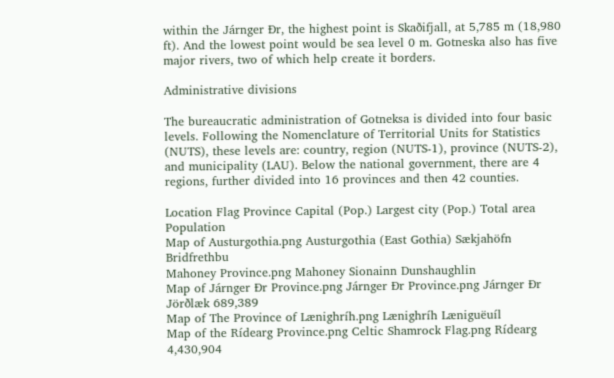within the Járnger Ðr, the highest point is Skaðifjall, at 5,785 m (18,980 ft). And the lowest point would be sea level 0 m. Gotneska also has five major rivers, two of which help create it borders.

Administrative divisions

The bureaucratic administration of Gotneksa is divided into four basic levels. Following the Nomenclature of Territorial Units for Statistics (NUTS), these levels are: country, region (NUTS-1), province (NUTS-2), and municipality (LAU). Below the national government, there are 4 regions, further divided into 16 provinces and then 42 counties.

Location Flag Province Capital (Pop.) Largest city (Pop.) Total area Population
Map of Austurgothia.png Austurgothia (East Gothia) Sækjahöfn Bridfrethbu
Mahoney Province.png Mahoney Sionainn Dunshaughlin
Map of Járnger Ðr Province.png Járnger Ðr Province.png Járnger Ðr Jörðlæk 689,389
Map of The Province of Lænighríh.png Lænighríh Læniguëuíl
Map of the Rídearg Province.png Celtic Shamrock Flag.png Rídearg 4,430,904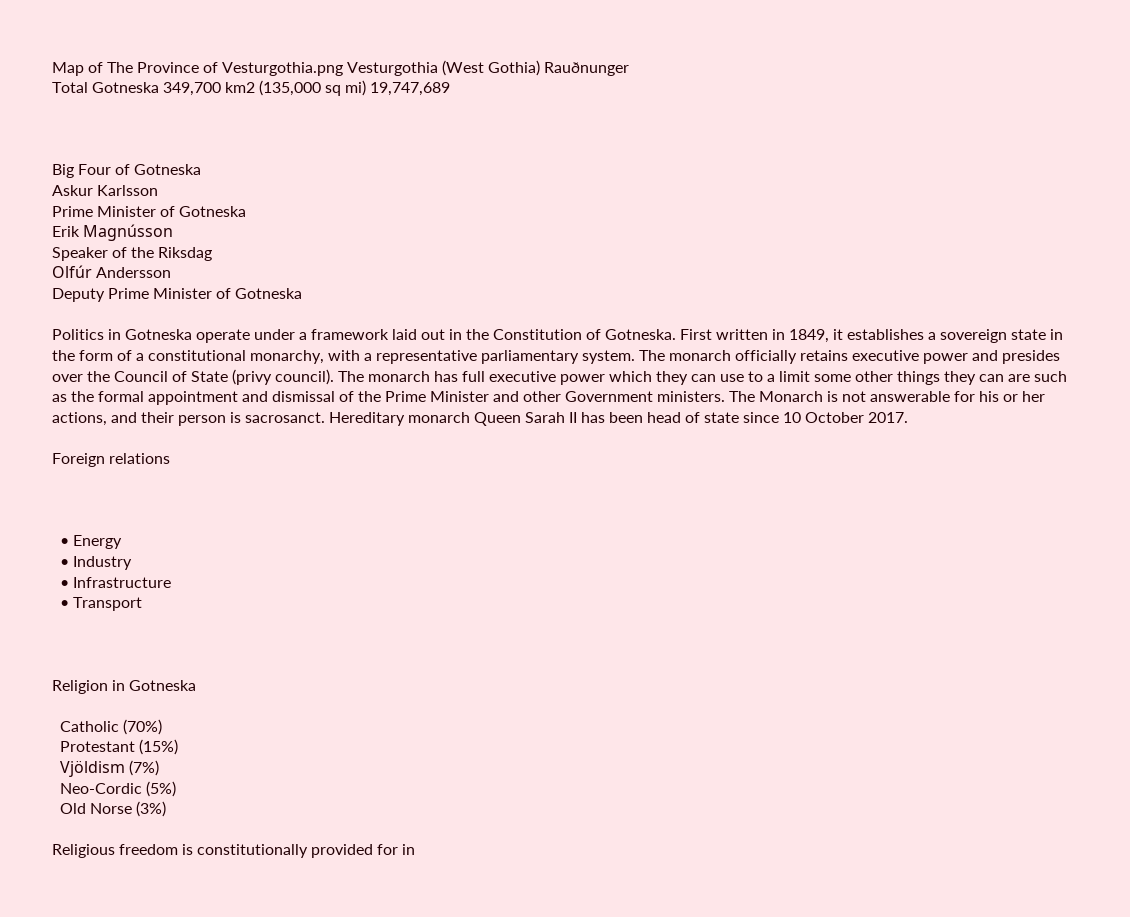Map of The Province of Vesturgothia.png Vesturgothia (West Gothia) Rauðnunger
Total Gotneska 349,700 km2 (135,000 sq mi) 19,747,689



Big Four of Gotneska
Askur Karlsson
Prime Minister of Gotneska
Erik Magnússon
Speaker of the Riksdag
Olfúr Andersson
Deputy Prime Minister of Gotneska

Politics in Gotneska operate under a framework laid out in the Constitution of Gotneska. First written in 1849, it establishes a sovereign state in the form of a constitutional monarchy, with a representative parliamentary system. The monarch officially retains executive power and presides over the Council of State (privy council). The monarch has full executive power which they can use to a limit some other things they can are such as the formal appointment and dismissal of the Prime Minister and other Government ministers. The Monarch is not answerable for his or her actions, and their person is sacrosanct. Hereditary monarch Queen Sarah II has been head of state since 10 October 2017.

Foreign relations



  • Energy
  • Industry
  • Infrastructure
  • Transport



Religion in Gotneska

  Catholic (70%)
  Protestant (15%)
  Vjöldism (7%)
  Neo-Cordic (5%)
  Old Norse (3%)

Religious freedom is constitutionally provided for in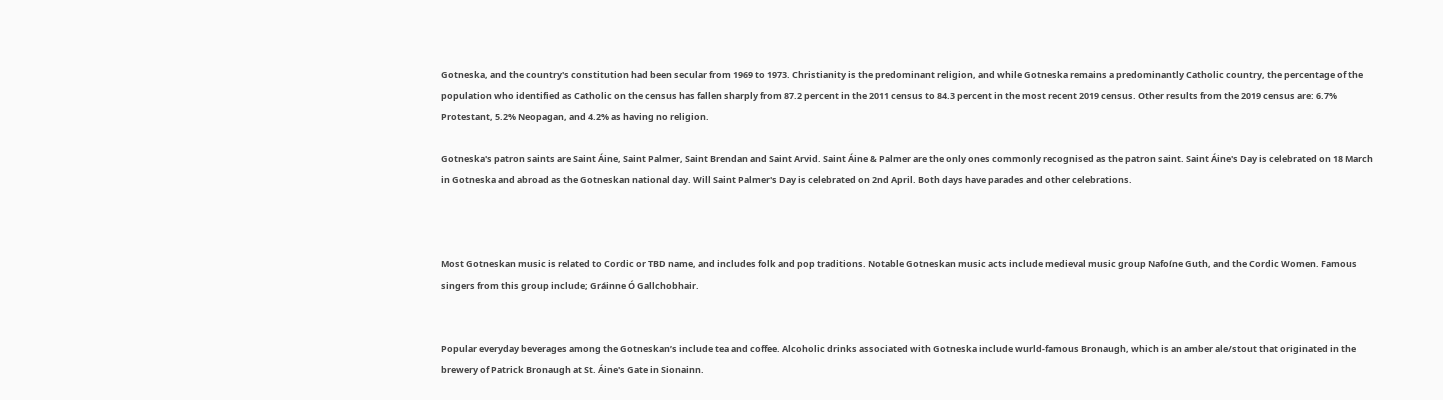Gotneska, and the country's constitution had been secular from 1969 to 1973. Christianity is the predominant religion, and while Gotneska remains a predominantly Catholic country, the percentage of the population who identified as Catholic on the census has fallen sharply from 87.2 percent in the 2011 census to 84.3 percent in the most recent 2019 census. Other results from the 2019 census are: 6.7% Protestant, 5.2% Neopagan, and 4.2% as having no religion.

Gotneska's patron saints are Saint Áine, Saint Palmer, Saint Brendan and Saint Arvid. Saint Áine & Palmer are the only ones commonly recognised as the patron saint. Saint Áine's Day is celebrated on 18 March in Gotneska and abroad as the Gotneskan national day. Will Saint Palmer's Day is celebrated on 2nd April. Both days have parades and other celebrations.



Most Gotneskan music is related to Cordic or TBD name, and includes folk and pop traditions. Notable Gotneskan music acts include medieval music group Nafoíne Guth, and the Cordic Women. Famous singers from this group include; Gráinne Ó Gallchobhair.


Popular everyday beverages among the Gotneskan’s include tea and coffee. Alcoholic drinks associated with Gotneska include wurld-famous Bronaugh, which is an amber ale/stout that originated in the brewery of Patrick Bronaugh at St. Áine's Gate in Sionainn.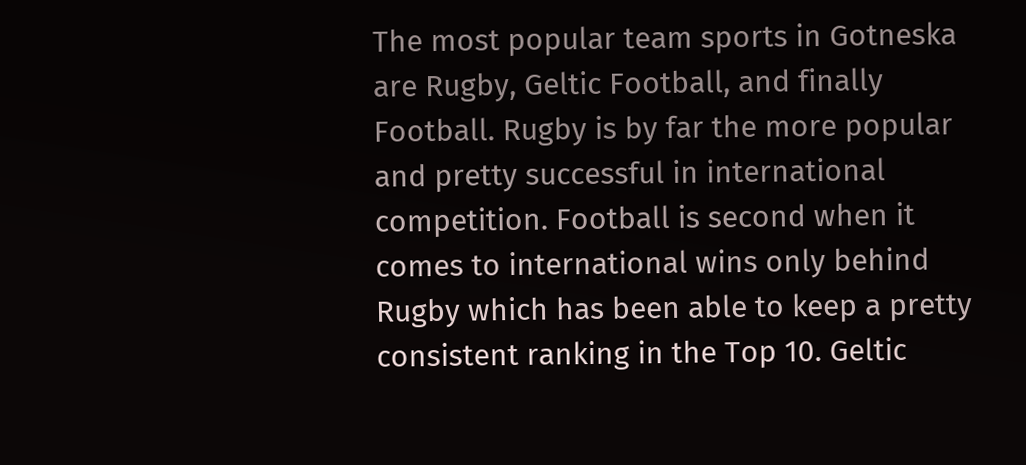The most popular team sports in Gotneska are Rugby, Geltic Football, and finally Football. Rugby is by far the more popular and pretty successful in international competition. Football is second when it comes to international wins only behind Rugby which has been able to keep a pretty consistent ranking in the Top 10. Geltic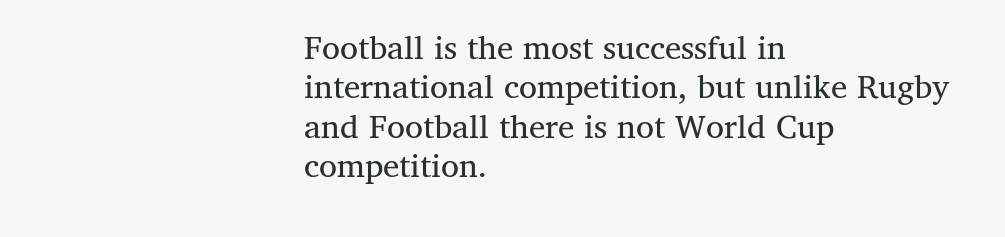Football is the most successful in international competition, but unlike Rugby and Football there is not World Cup competition.